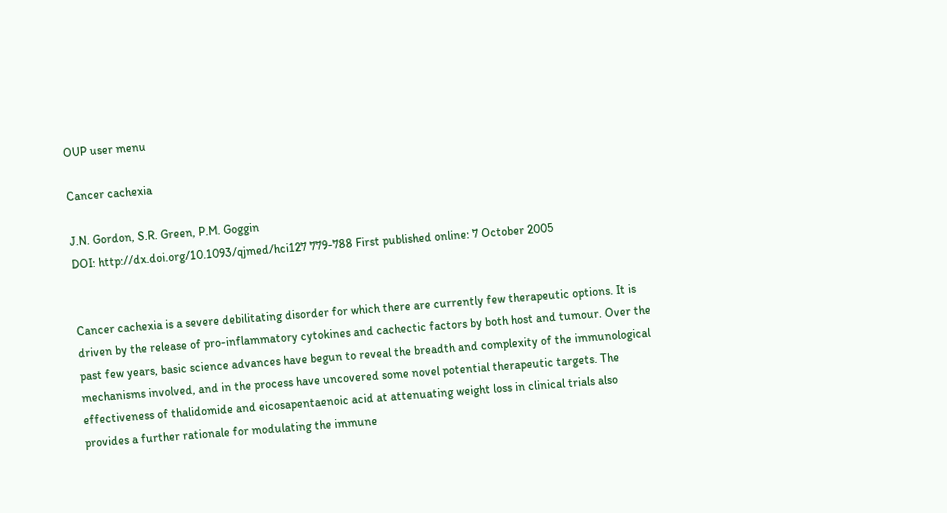OUP user menu

Cancer cachexia

J.N. Gordon, S.R. Green, P.M. Goggin
DOI: http://dx.doi.org/10.1093/qjmed/hci127 779-788 First published online: 7 October 2005


Cancer cachexia is a severe debilitating disorder for which there are currently few therapeutic options. It is driven by the release of pro-inflammatory cytokines and cachectic factors by both host and tumour. Over the past few years, basic science advances have begun to reveal the breadth and complexity of the immunological mechanisms involved, and in the process have uncovered some novel potential therapeutic targets. The effectiveness of thalidomide and eicosapentaenoic acid at attenuating weight loss in clinical trials also provides a further rationale for modulating the immune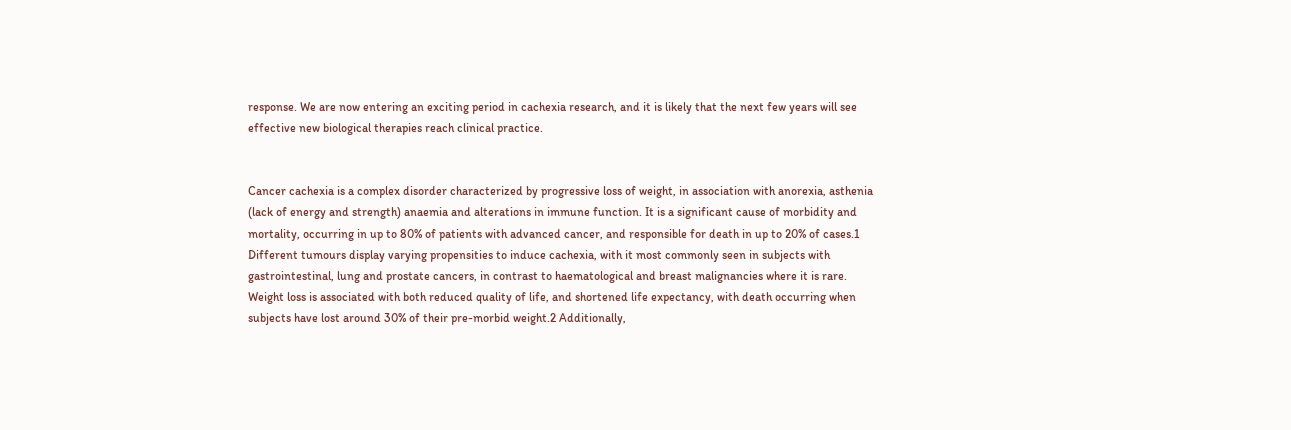response. We are now entering an exciting period in cachexia research, and it is likely that the next few years will see effective new biological therapies reach clinical practice.


Cancer cachexia is a complex disorder characterized by progressive loss of weight, in association with anorexia, asthenia (lack of energy and strength) anaemia and alterations in immune function. It is a significant cause of morbidity and mortality, occurring in up to 80% of patients with advanced cancer, and responsible for death in up to 20% of cases.1 Different tumours display varying propensities to induce cachexia, with it most commonly seen in subjects with gastrointestinal, lung and prostate cancers, in contrast to haematological and breast malignancies where it is rare. Weight loss is associated with both reduced quality of life, and shortened life expectancy, with death occurring when subjects have lost around 30% of their pre-morbid weight.2 Additionally,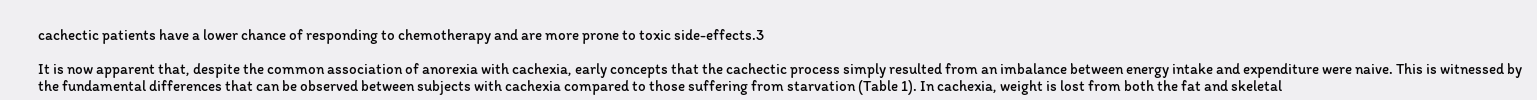cachectic patients have a lower chance of responding to chemotherapy and are more prone to toxic side-effects.3

It is now apparent that, despite the common association of anorexia with cachexia, early concepts that the cachectic process simply resulted from an imbalance between energy intake and expenditure were naive. This is witnessed by the fundamental differences that can be observed between subjects with cachexia compared to those suffering from starvation (Table 1). In cachexia, weight is lost from both the fat and skeletal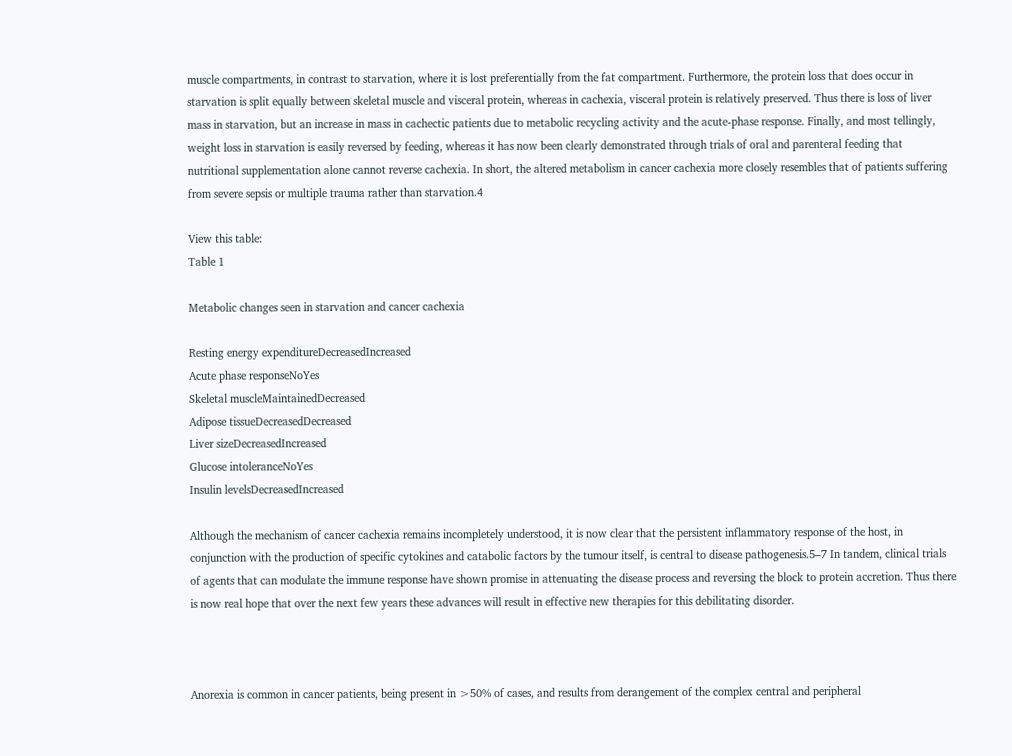muscle compartments, in contrast to starvation, where it is lost preferentially from the fat compartment. Furthermore, the protein loss that does occur in starvation is split equally between skeletal muscle and visceral protein, whereas in cachexia, visceral protein is relatively preserved. Thus there is loss of liver mass in starvation, but an increase in mass in cachectic patients due to metabolic recycling activity and the acute-phase response. Finally, and most tellingly, weight loss in starvation is easily reversed by feeding, whereas it has now been clearly demonstrated through trials of oral and parenteral feeding that nutritional supplementation alone cannot reverse cachexia. In short, the altered metabolism in cancer cachexia more closely resembles that of patients suffering from severe sepsis or multiple trauma rather than starvation.4

View this table:
Table 1

Metabolic changes seen in starvation and cancer cachexia

Resting energy expenditureDecreasedIncreased
Acute phase responseNoYes
Skeletal muscleMaintainedDecreased
Adipose tissueDecreasedDecreased
Liver sizeDecreasedIncreased
Glucose intoleranceNoYes
Insulin levelsDecreasedIncreased

Although the mechanism of cancer cachexia remains incompletely understood, it is now clear that the persistent inflammatory response of the host, in conjunction with the production of specific cytokines and catabolic factors by the tumour itself, is central to disease pathogenesis.5–7 In tandem, clinical trials of agents that can modulate the immune response have shown promise in attenuating the disease process and reversing the block to protein accretion. Thus there is now real hope that over the next few years these advances will result in effective new therapies for this debilitating disorder.



Anorexia is common in cancer patients, being present in >50% of cases, and results from derangement of the complex central and peripheral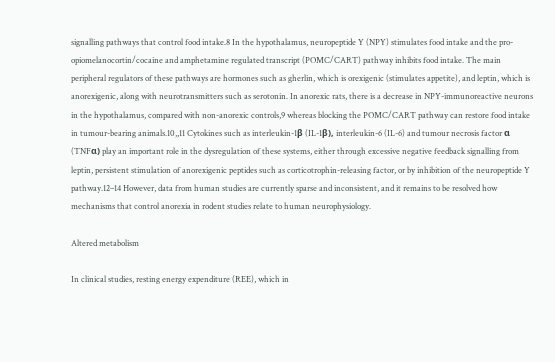signalling pathways that control food intake.8 In the hypothalamus, neuropeptide Y (NPY) stimulates food intake and the pro-opiomelanocortin/cocaine and amphetamine regulated transcript (POMC/CART) pathway inhibits food intake. The main peripheral regulators of these pathways are hormones such as gherlin, which is orexigenic (stimulates appetite), and leptin, which is anorexigenic, along with neurotransmitters such as serotonin. In anorexic rats, there is a decrease in NPY-immunoreactive neurons in the hypothalamus, compared with non-anorexic controls,9 whereas blocking the POMC/CART pathway can restore food intake in tumour-bearing animals.10,,11 Cytokines such as interleukin-1β (IL-1β), interleukin-6 (IL-6) and tumour necrosis factor α (TNFα) play an important role in the dysregulation of these systems, either through excessive negative feedback signalling from leptin, persistent stimulation of anorexigenic peptides such as corticotrophin-releasing factor, or by inhibition of the neuropeptide Y pathway.12–14 However, data from human studies are currently sparse and inconsistent, and it remains to be resolved how mechanisms that control anorexia in rodent studies relate to human neurophysiology.

Altered metabolism

In clinical studies, resting energy expenditure (REE), which in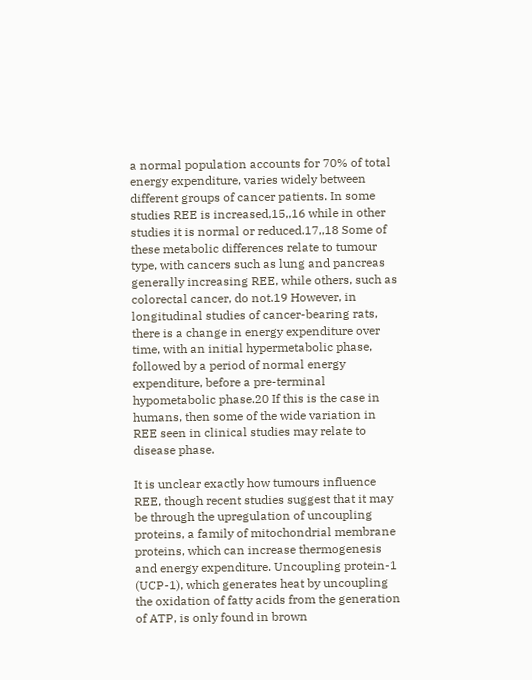a normal population accounts for 70% of total energy expenditure, varies widely between different groups of cancer patients. In some studies REE is increased,15,,16 while in other studies it is normal or reduced.17,,18 Some of these metabolic differences relate to tumour type, with cancers such as lung and pancreas generally increasing REE, while others, such as colorectal cancer, do not.19 However, in longitudinal studies of cancer-bearing rats, there is a change in energy expenditure over time, with an initial hypermetabolic phase, followed by a period of normal energy expenditure, before a pre-terminal hypometabolic phase.20 If this is the case in humans, then some of the wide variation in REE seen in clinical studies may relate to disease phase.

It is unclear exactly how tumours influence REE, though recent studies suggest that it may be through the upregulation of uncoupling proteins, a family of mitochondrial membrane proteins, which can increase thermogenesis and energy expenditure. Uncoupling protein-1 (UCP-1), which generates heat by uncoupling the oxidation of fatty acids from the generation of ATP, is only found in brown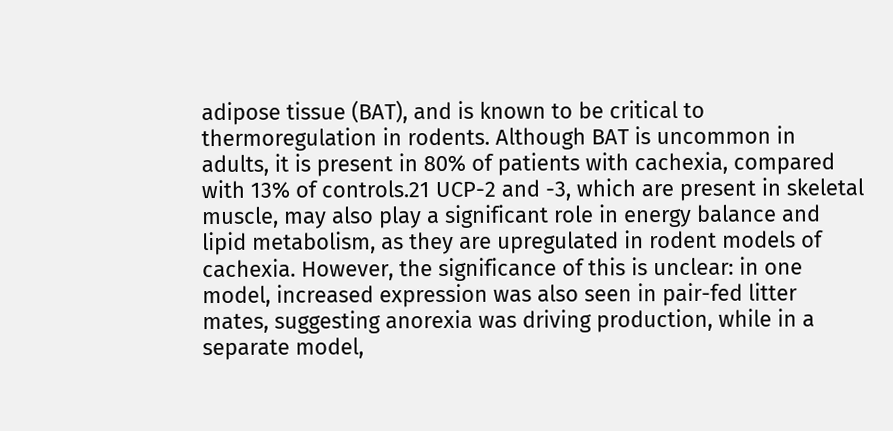adipose tissue (BAT), and is known to be critical to thermoregulation in rodents. Although BAT is uncommon in adults, it is present in 80% of patients with cachexia, compared with 13% of controls.21 UCP-2 and -3, which are present in skeletal muscle, may also play a significant role in energy balance and lipid metabolism, as they are upregulated in rodent models of cachexia. However, the significance of this is unclear: in one model, increased expression was also seen in pair-fed litter mates, suggesting anorexia was driving production, while in a separate model,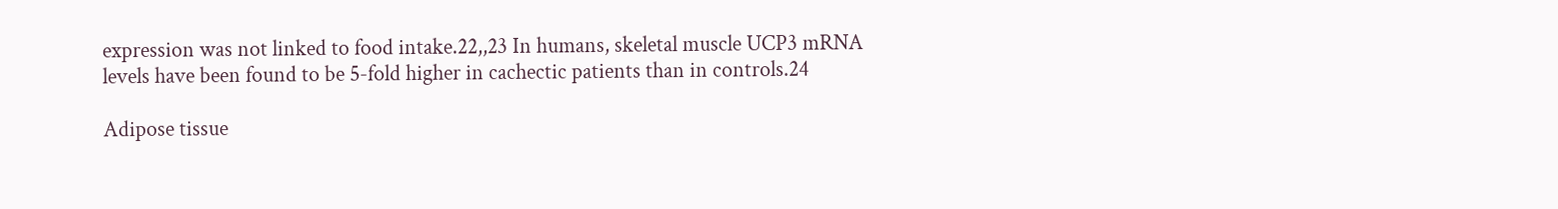expression was not linked to food intake.22,,23 In humans, skeletal muscle UCP3 mRNA levels have been found to be 5-fold higher in cachectic patients than in controls.24

Adipose tissue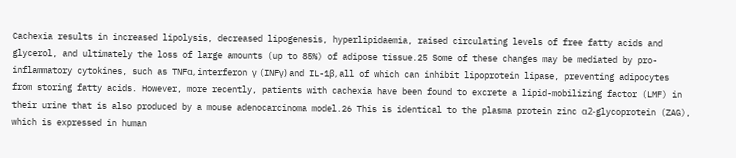Cachexia results in increased lipolysis, decreased lipogenesis, hyperlipidaemia, raised circulating levels of free fatty acids and glycerol, and ultimately the loss of large amounts (up to 85%) of adipose tissue.25 Some of these changes may be mediated by pro-inflammatory cytokines, such as TNFα, interferon γ (INFγ) and IL-1β, all of which can inhibit lipoprotein lipase, preventing adipocytes from storing fatty acids. However, more recently, patients with cachexia have been found to excrete a lipid-mobilizing factor (LMF) in their urine that is also produced by a mouse adenocarcinoma model.26 This is identical to the plasma protein zinc α2-glycoprotein (ZAG), which is expressed in human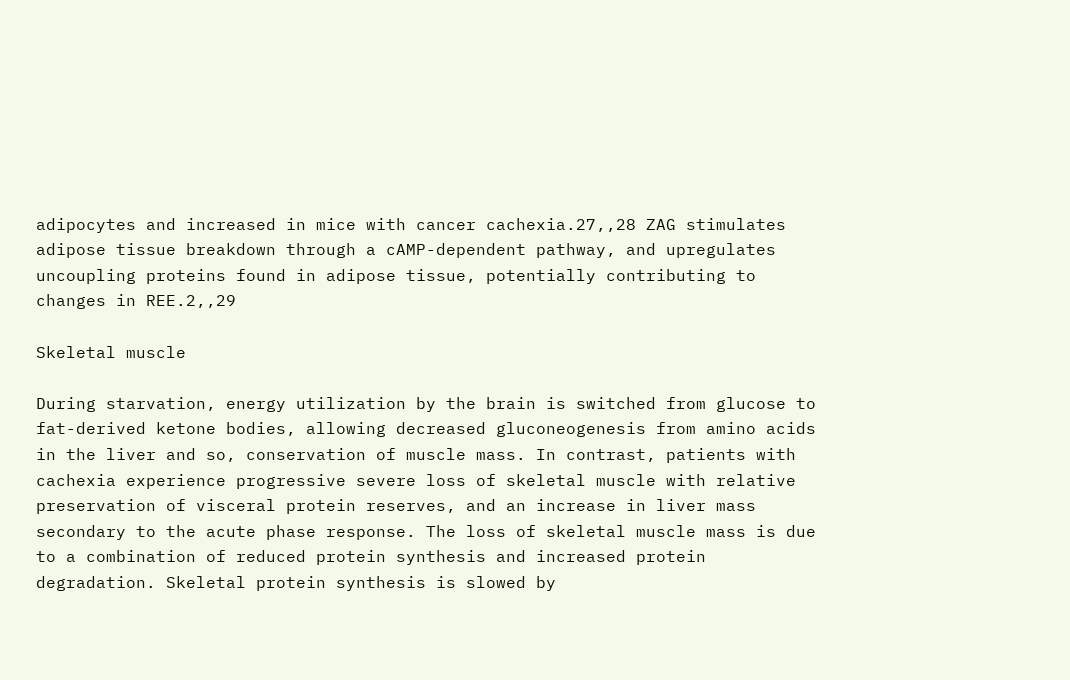adipocytes and increased in mice with cancer cachexia.27,,28 ZAG stimulates adipose tissue breakdown through a cAMP-dependent pathway, and upregulates uncoupling proteins found in adipose tissue, potentially contributing to changes in REE.2,,29

Skeletal muscle

During starvation, energy utilization by the brain is switched from glucose to fat-derived ketone bodies, allowing decreased gluconeogenesis from amino acids in the liver and so, conservation of muscle mass. In contrast, patients with cachexia experience progressive severe loss of skeletal muscle with relative preservation of visceral protein reserves, and an increase in liver mass secondary to the acute phase response. The loss of skeletal muscle mass is due to a combination of reduced protein synthesis and increased protein degradation. Skeletal protein synthesis is slowed by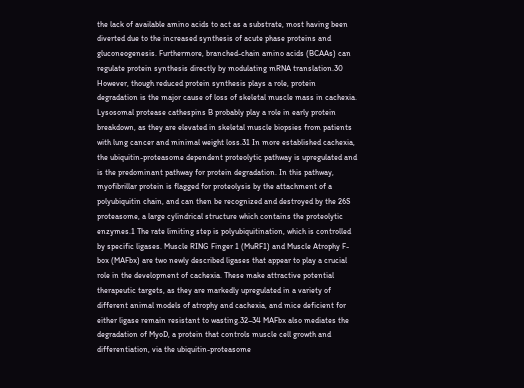the lack of available amino acids to act as a substrate, most having been diverted due to the increased synthesis of acute phase proteins and gluconeogenesis. Furthermore, branched-chain amino acids (BCAAs) can regulate protein synthesis directly by modulating mRNA translation.30 However, though reduced protein synthesis plays a role, protein degradation is the major cause of loss of skeletal muscle mass in cachexia. Lysosomal protease cathespins B probably play a role in early protein breakdown, as they are elevated in skeletal muscle biopsies from patients with lung cancer and minimal weight loss.31 In more established cachexia, the ubiquitin-proteasome dependent proteolytic pathway is upregulated and is the predominant pathway for protein degradation. In this pathway, myofibrillar protein is flagged for proteolysis by the attachment of a polyubiquitin chain, and can then be recognized and destroyed by the 26S proteasome, a large cylindrical structure which contains the proteolytic enzymes.1 The rate limiting step is polyubiquitination, which is controlled by specific ligases. Muscle RING Finger 1 (MuRF1) and Muscle Atrophy F-box (MAFbx) are two newly described ligases that appear to play a crucial role in the development of cachexia. These make attractive potential therapeutic targets, as they are markedly upregulated in a variety of different animal models of atrophy and cachexia, and mice deficient for either ligase remain resistant to wasting.32–34 MAFbx also mediates the degradation of MyoD, a protein that controls muscle cell growth and differentiation, via the ubiquitin-proteasome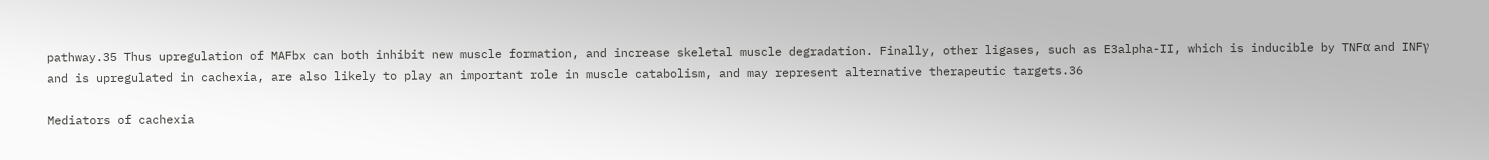pathway.35 Thus upregulation of MAFbx can both inhibit new muscle formation, and increase skeletal muscle degradation. Finally, other ligases, such as E3alpha-II, which is inducible by TNFα and INFγ and is upregulated in cachexia, are also likely to play an important role in muscle catabolism, and may represent alternative therapeutic targets.36

Mediators of cachexia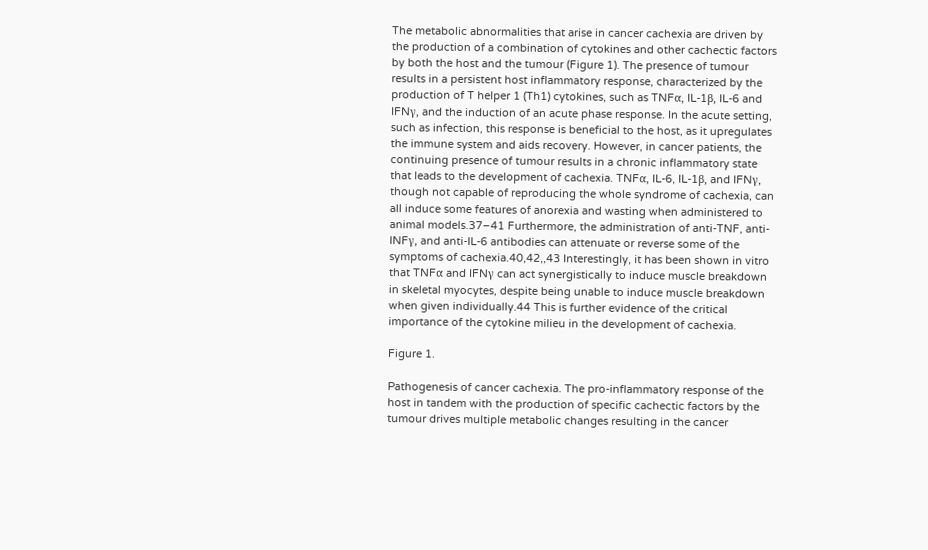The metabolic abnormalities that arise in cancer cachexia are driven by the production of a combination of cytokines and other cachectic factors by both the host and the tumour (Figure 1). The presence of tumour results in a persistent host inflammatory response, characterized by the production of T helper 1 (Th1) cytokines, such as TNFα, IL-1β, IL-6 and IFNγ, and the induction of an acute phase response. In the acute setting, such as infection, this response is beneficial to the host, as it upregulates the immune system and aids recovery. However, in cancer patients, the continuing presence of tumour results in a chronic inflammatory state that leads to the development of cachexia. TNFα, IL-6, IL-1β, and IFNγ, though not capable of reproducing the whole syndrome of cachexia, can all induce some features of anorexia and wasting when administered to animal models.37–41 Furthermore, the administration of anti-TNF, anti-INFγ, and anti-IL-6 antibodies can attenuate or reverse some of the symptoms of cachexia.40,42,,43 Interestingly, it has been shown in vitro that TNFα and IFNγ can act synergistically to induce muscle breakdown in skeletal myocytes, despite being unable to induce muscle breakdown when given individually.44 This is further evidence of the critical importance of the cytokine milieu in the development of cachexia.

Figure 1.

Pathogenesis of cancer cachexia. The pro-inflammatory response of the host in tandem with the production of specific cachectic factors by the tumour drives multiple metabolic changes resulting in the cancer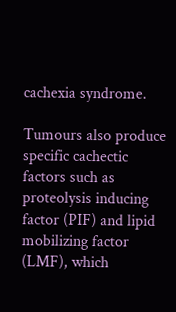cachexia syndrome.

Tumours also produce specific cachectic factors such as proteolysis inducing factor (PIF) and lipid mobilizing factor (LMF), which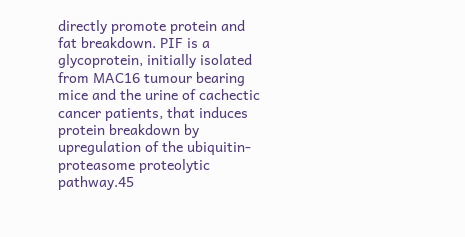directly promote protein and fat breakdown. PIF is a glycoprotein, initially isolated from MAC16 tumour bearing mice and the urine of cachectic cancer patients, that induces protein breakdown by upregulation of the ubiquitin-proteasome proteolytic pathway.45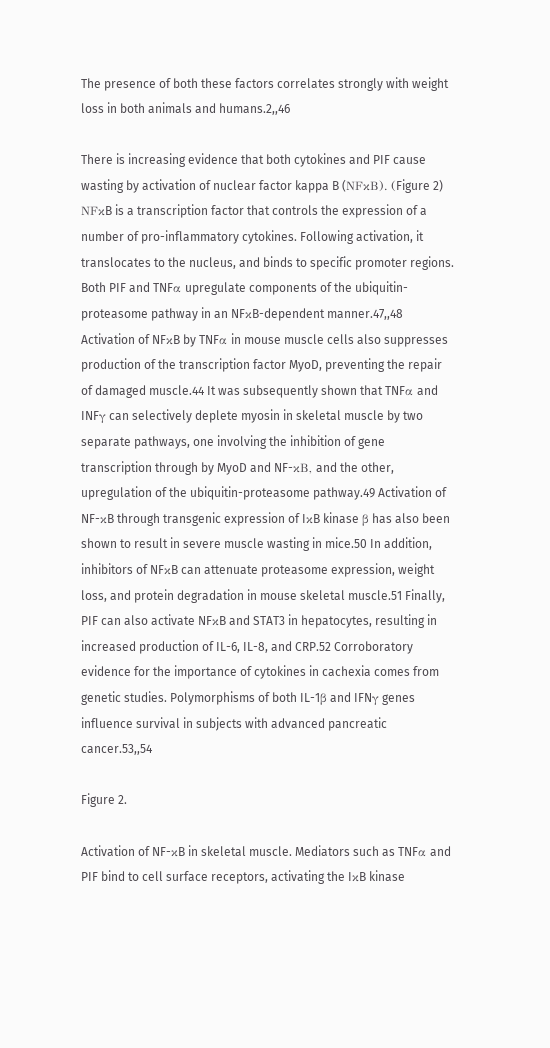The presence of both these factors correlates strongly with weight loss in both animals and humans.2,,46

There is increasing evidence that both cytokines and PIF cause wasting by activation of nuclear factor kappa B (NFκB). (Figure 2) NFκB is a transcription factor that controls the expression of a number of pro-inflammatory cytokines. Following activation, it translocates to the nucleus, and binds to specific promoter regions. Both PIF and TNFα upregulate components of the ubiquitin-proteasome pathway in an NFκB-dependent manner.47,,48 Activation of NFκB by TNFα in mouse muscle cells also suppresses production of the transcription factor MyoD, preventing the repair of damaged muscle.44 It was subsequently shown that TNFα and INFγ can selectively deplete myosin in skeletal muscle by two separate pathways, one involving the inhibition of gene transcription through by MyoD and NF-κB, and the other, upregulation of the ubiquitin-proteasome pathway.49 Activation of NF-κB through transgenic expression of IκB kinase β has also been shown to result in severe muscle wasting in mice.50 In addition, inhibitors of NFκB can attenuate proteasome expression, weight loss, and protein degradation in mouse skeletal muscle.51 Finally, PIF can also activate NFκB and STAT3 in hepatocytes, resulting in increased production of IL-6, IL-8, and CRP.52 Corroboratory evidence for the importance of cytokines in cachexia comes from genetic studies. Polymorphisms of both IL-1β and IFNγ genes influence survival in subjects with advanced pancreatic cancer.53,,54

Figure 2.

Activation of NF-κB in skeletal muscle. Mediators such as TNFα and PIF bind to cell surface receptors, activating the IκB kinase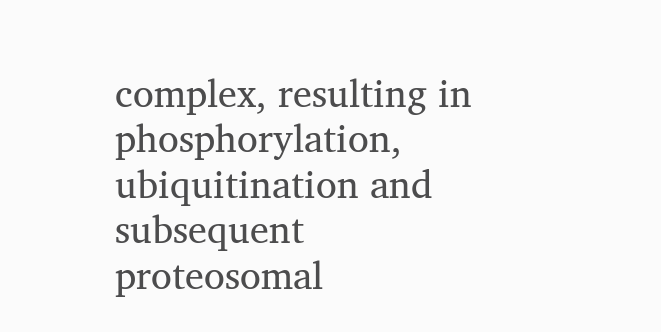complex, resulting in phosphorylation, ubiquitination and subsequent proteosomal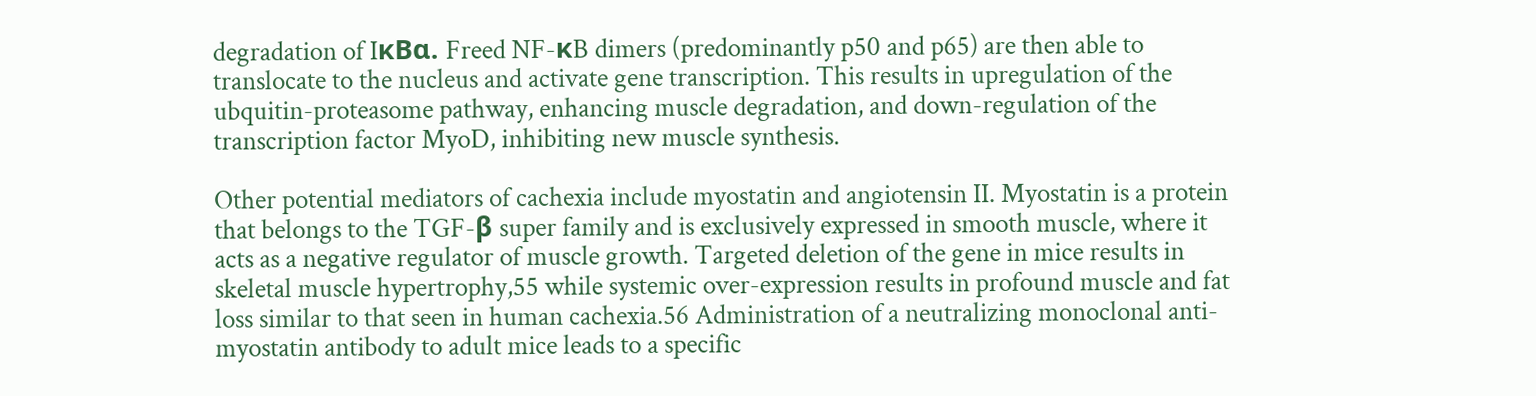degradation of IκBα. Freed NF-κB dimers (predominantly p50 and p65) are then able to translocate to the nucleus and activate gene transcription. This results in upregulation of the ubquitin-proteasome pathway, enhancing muscle degradation, and down-regulation of the transcription factor MyoD, inhibiting new muscle synthesis.

Other potential mediators of cachexia include myostatin and angiotensin II. Myostatin is a protein that belongs to the TGF-β super family and is exclusively expressed in smooth muscle, where it acts as a negative regulator of muscle growth. Targeted deletion of the gene in mice results in skeletal muscle hypertrophy,55 while systemic over-expression results in profound muscle and fat loss similar to that seen in human cachexia.56 Administration of a neutralizing monoclonal anti-myostatin antibody to adult mice leads to a specific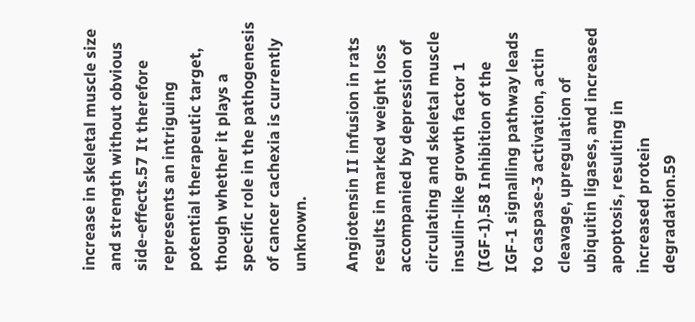increase in skeletal muscle size and strength without obvious side-effects.57 It therefore represents an intriguing potential therapeutic target, though whether it plays a specific role in the pathogenesis of cancer cachexia is currently unknown.

Angiotensin II infusion in rats results in marked weight loss accompanied by depression of circulating and skeletal muscle insulin-like growth factor 1 (IGF-1).58 Inhibition of the IGF-1 signalling pathway leads to caspase-3 activation, actin cleavage, upregulation of ubiquitin ligases, and increased apoptosis, resulting in increased protein degradation.59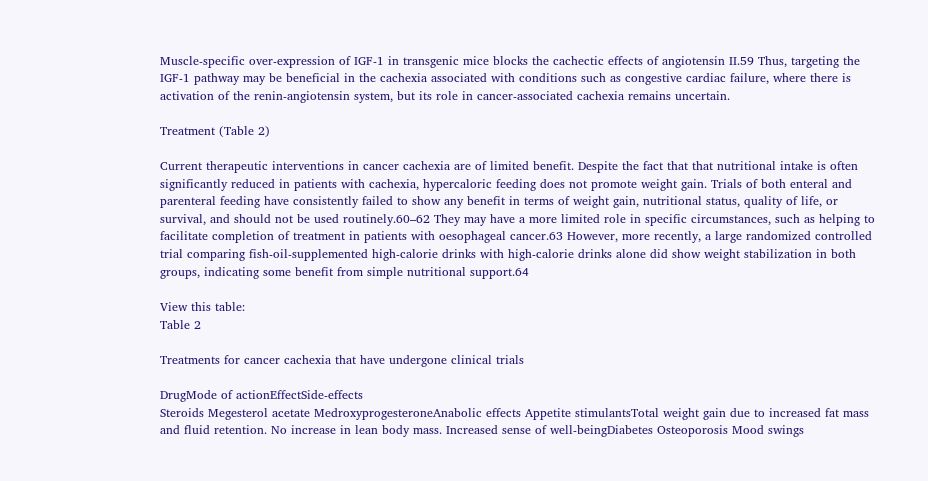Muscle-specific over-expression of IGF-1 in transgenic mice blocks the cachectic effects of angiotensin II.59 Thus, targeting the IGF-1 pathway may be beneficial in the cachexia associated with conditions such as congestive cardiac failure, where there is activation of the renin-angiotensin system, but its role in cancer-associated cachexia remains uncertain.

Treatment (Table 2)

Current therapeutic interventions in cancer cachexia are of limited benefit. Despite the fact that that nutritional intake is often significantly reduced in patients with cachexia, hypercaloric feeding does not promote weight gain. Trials of both enteral and parenteral feeding have consistently failed to show any benefit in terms of weight gain, nutritional status, quality of life, or survival, and should not be used routinely.60–62 They may have a more limited role in specific circumstances, such as helping to facilitate completion of treatment in patients with oesophageal cancer.63 However, more recently, a large randomized controlled trial comparing fish-oil-supplemented high-calorie drinks with high-calorie drinks alone did show weight stabilization in both groups, indicating some benefit from simple nutritional support.64

View this table:
Table 2

Treatments for cancer cachexia that have undergone clinical trials

DrugMode of actionEffectSide-effects
Steroids Megesterol acetate MedroxyprogesteroneAnabolic effects Appetite stimulantsTotal weight gain due to increased fat mass and fluid retention. No increase in lean body mass. Increased sense of well-beingDiabetes Osteoporosis Mood swings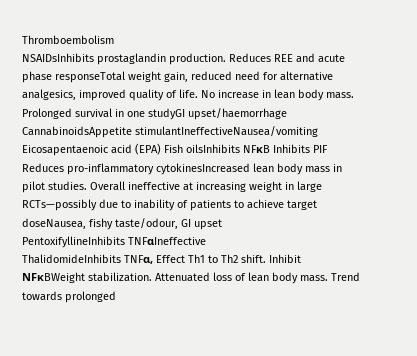Thromboembolism
NSAIDsInhibits prostaglandin production. Reduces REE and acute phase responseTotal weight gain, reduced need for alternative analgesics, improved quality of life. No increase in lean body mass. Prolonged survival in one studyGI upset/haemorrhage
CannabinoidsAppetite stimulantIneffectiveNausea/vomiting
Eicosapentaenoic acid (EPA) Fish oilsInhibits NFκB Inhibits PIF Reduces pro-inflammatory cytokinesIncreased lean body mass in pilot studies. Overall ineffective at increasing weight in large RCTs—possibly due to inability of patients to achieve target doseNausea, fishy taste/odour, GI upset
PentoxifyllineInhibits TNFαIneffective
ThalidomideInhibits TNFα, Effect Th1 to Th2 shift. Inhibit NFκBWeight stabilization. Attenuated loss of lean body mass. Trend towards prolonged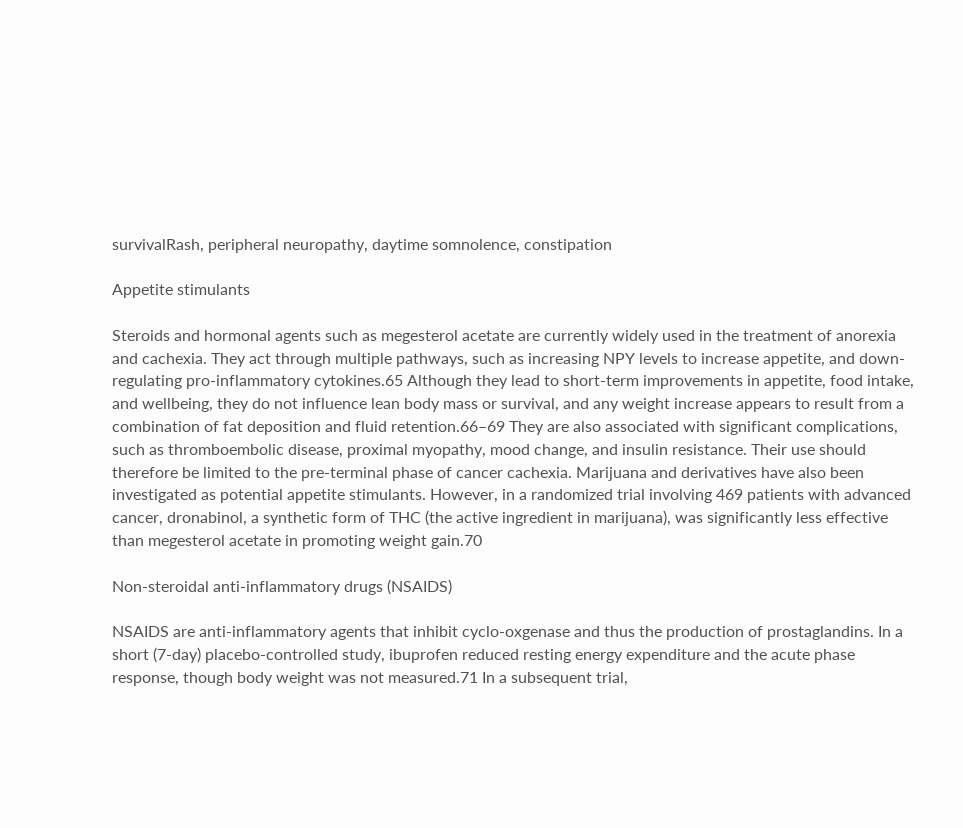survivalRash, peripheral neuropathy, daytime somnolence, constipation

Appetite stimulants

Steroids and hormonal agents such as megesterol acetate are currently widely used in the treatment of anorexia and cachexia. They act through multiple pathways, such as increasing NPY levels to increase appetite, and down-regulating pro-inflammatory cytokines.65 Although they lead to short-term improvements in appetite, food intake, and wellbeing, they do not influence lean body mass or survival, and any weight increase appears to result from a combination of fat deposition and fluid retention.66–69 They are also associated with significant complications, such as thromboembolic disease, proximal myopathy, mood change, and insulin resistance. Their use should therefore be limited to the pre-terminal phase of cancer cachexia. Marijuana and derivatives have also been investigated as potential appetite stimulants. However, in a randomized trial involving 469 patients with advanced cancer, dronabinol, a synthetic form of THC (the active ingredient in marijuana), was significantly less effective than megesterol acetate in promoting weight gain.70

Non-steroidal anti-inflammatory drugs (NSAIDS)

NSAIDS are anti-inflammatory agents that inhibit cyclo-oxgenase and thus the production of prostaglandins. In a short (7-day) placebo-controlled study, ibuprofen reduced resting energy expenditure and the acute phase response, though body weight was not measured.71 In a subsequent trial,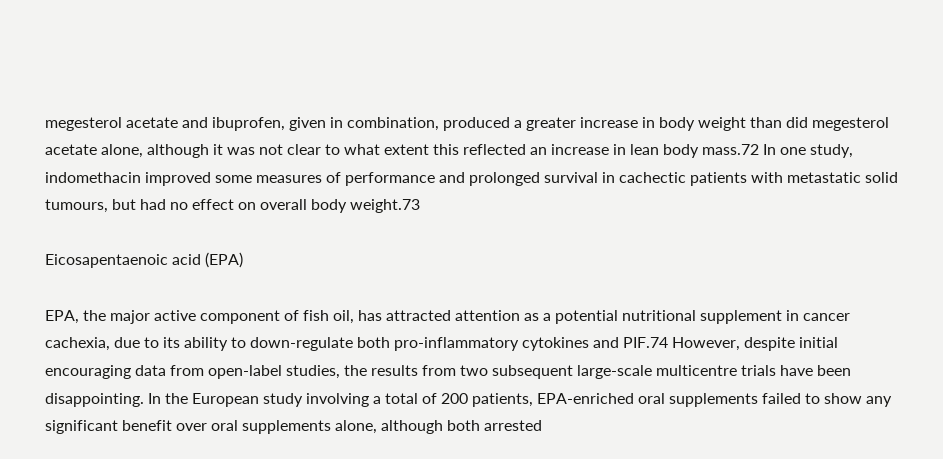megesterol acetate and ibuprofen, given in combination, produced a greater increase in body weight than did megesterol acetate alone, although it was not clear to what extent this reflected an increase in lean body mass.72 In one study, indomethacin improved some measures of performance and prolonged survival in cachectic patients with metastatic solid tumours, but had no effect on overall body weight.73

Eicosapentaenoic acid (EPA)

EPA, the major active component of fish oil, has attracted attention as a potential nutritional supplement in cancer cachexia, due to its ability to down-regulate both pro-inflammatory cytokines and PIF.74 However, despite initial encouraging data from open-label studies, the results from two subsequent large-scale multicentre trials have been disappointing. In the European study involving a total of 200 patients, EPA-enriched oral supplements failed to show any significant benefit over oral supplements alone, although both arrested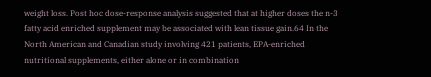weight loss. Post hoc dose-response analysis suggested that at higher doses the n-3 fatty acid enriched supplement may be associated with lean tissue gain.64 In the North American and Canadian study involving 421 patients, EPA-enriched nutritional supplements, either alone or in combination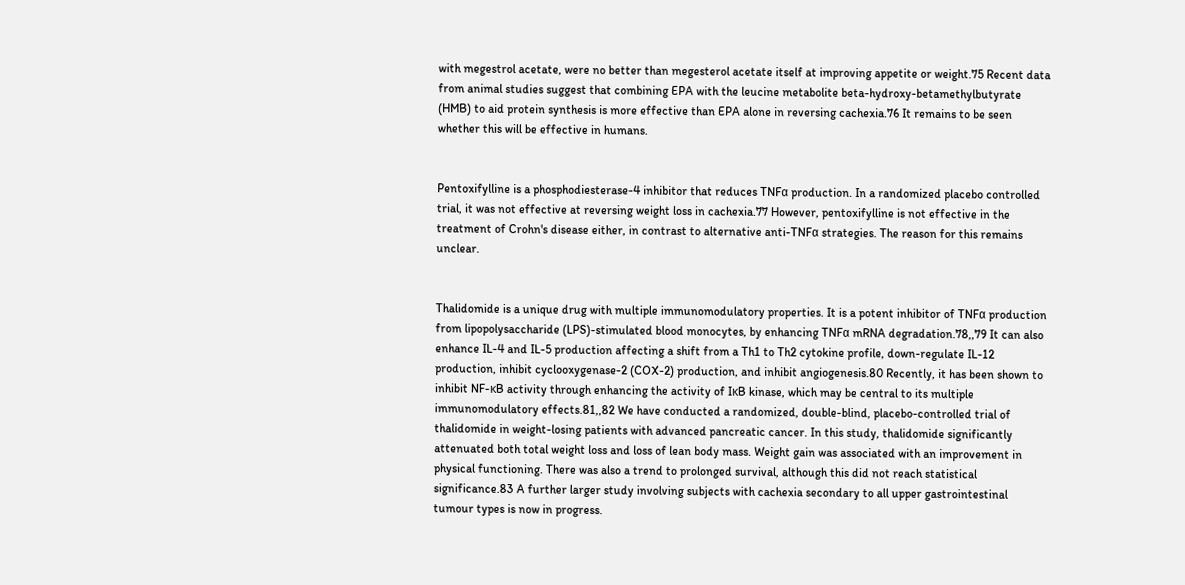with megestrol acetate, were no better than megesterol acetate itself at improving appetite or weight.75 Recent data from animal studies suggest that combining EPA with the leucine metabolite beta-hydroxy-betamethylbutyrate (HMB) to aid protein synthesis is more effective than EPA alone in reversing cachexia.76 It remains to be seen whether this will be effective in humans.


Pentoxifylline is a phosphodiesterase-4 inhibitor that reduces TNFα production. In a randomized placebo controlled trial, it was not effective at reversing weight loss in cachexia.77 However, pentoxifylline is not effective in the treatment of Crohn's disease either, in contrast to alternative anti-TNFα strategies. The reason for this remains unclear.


Thalidomide is a unique drug with multiple immunomodulatory properties. It is a potent inhibitor of TNFα production from lipopolysaccharide (LPS)-stimulated blood monocytes, by enhancing TNFα mRNA degradation.78,,79 It can also enhance IL-4 and IL-5 production affecting a shift from a Th1 to Th2 cytokine profile, down-regulate IL-12 production, inhibit cyclooxygenase-2 (COX-2) production, and inhibit angiogenesis.80 Recently, it has been shown to inhibit NF-κB activity through enhancing the activity of IκB kinase, which may be central to its multiple immunomodulatory effects.81,,82 We have conducted a randomized, double-blind, placebo-controlled trial of thalidomide in weight-losing patients with advanced pancreatic cancer. In this study, thalidomide significantly attenuated both total weight loss and loss of lean body mass. Weight gain was associated with an improvement in physical functioning. There was also a trend to prolonged survival, although this did not reach statistical significance.83 A further larger study involving subjects with cachexia secondary to all upper gastrointestinal tumour types is now in progress.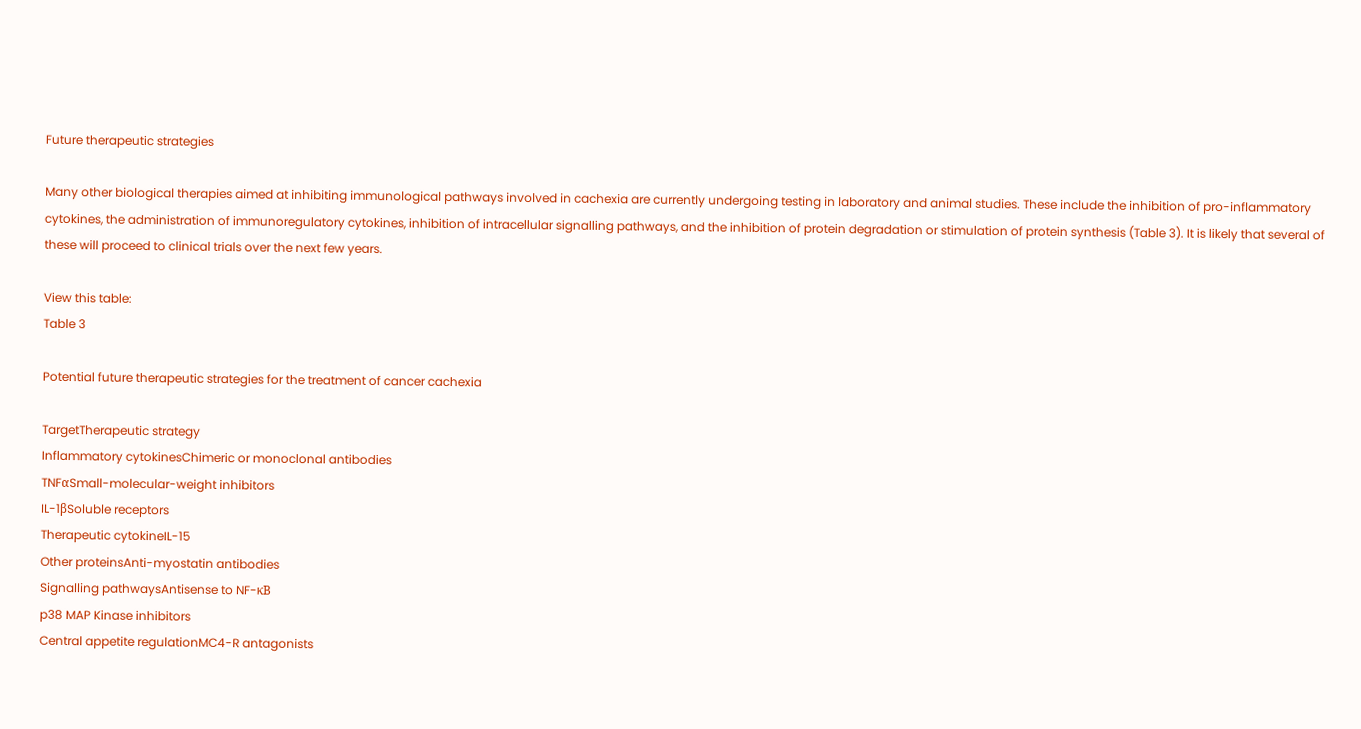Future therapeutic strategies

Many other biological therapies aimed at inhibiting immunological pathways involved in cachexia are currently undergoing testing in laboratory and animal studies. These include the inhibition of pro-inflammatory cytokines, the administration of immunoregulatory cytokines, inhibition of intracellular signalling pathways, and the inhibition of protein degradation or stimulation of protein synthesis (Table 3). It is likely that several of these will proceed to clinical trials over the next few years.

View this table:
Table 3

Potential future therapeutic strategies for the treatment of cancer cachexia

TargetTherapeutic strategy
Inflammatory cytokinesChimeric or monoclonal antibodies
TNFαSmall-molecular-weight inhibitors
IL-1βSoluble receptors
Therapeutic cytokineIL-15
Other proteinsAnti-myostatin antibodies
Signalling pathwaysAntisense to NF-κB
p38 MAP Kinase inhibitors
Central appetite regulationMC4-R antagonists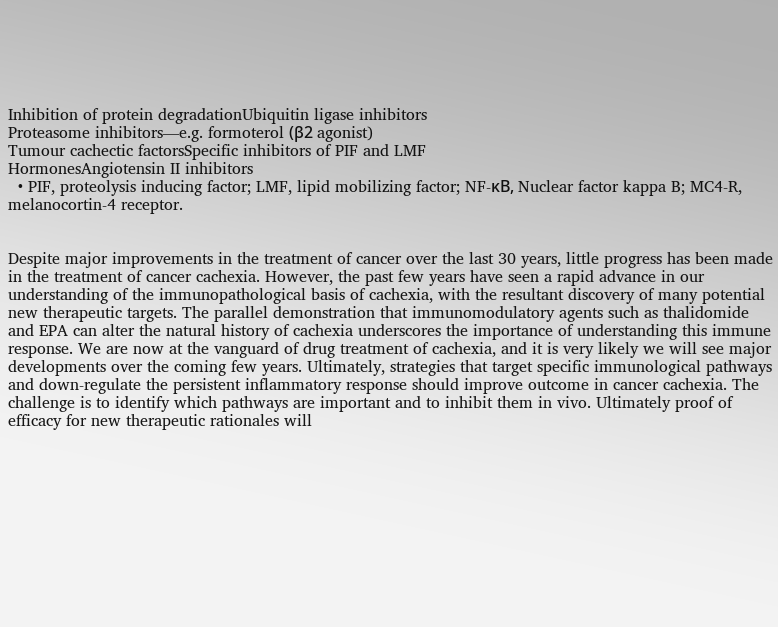Inhibition of protein degradationUbiquitin ligase inhibitors
Proteasome inhibitors—e.g. formoterol (β2 agonist)
Tumour cachectic factorsSpecific inhibitors of PIF and LMF
HormonesAngiotensin II inhibitors
  • PIF, proteolysis inducing factor; LMF, lipid mobilizing factor; NF-κB, Nuclear factor kappa B; MC4-R, melanocortin-4 receptor.


Despite major improvements in the treatment of cancer over the last 30 years, little progress has been made in the treatment of cancer cachexia. However, the past few years have seen a rapid advance in our understanding of the immunopathological basis of cachexia, with the resultant discovery of many potential new therapeutic targets. The parallel demonstration that immunomodulatory agents such as thalidomide and EPA can alter the natural history of cachexia underscores the importance of understanding this immune response. We are now at the vanguard of drug treatment of cachexia, and it is very likely we will see major developments over the coming few years. Ultimately, strategies that target specific immunological pathways and down-regulate the persistent inflammatory response should improve outcome in cancer cachexia. The challenge is to identify which pathways are important and to inhibit them in vivo. Ultimately proof of efficacy for new therapeutic rationales will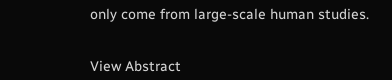only come from large-scale human studies.


View Abstract